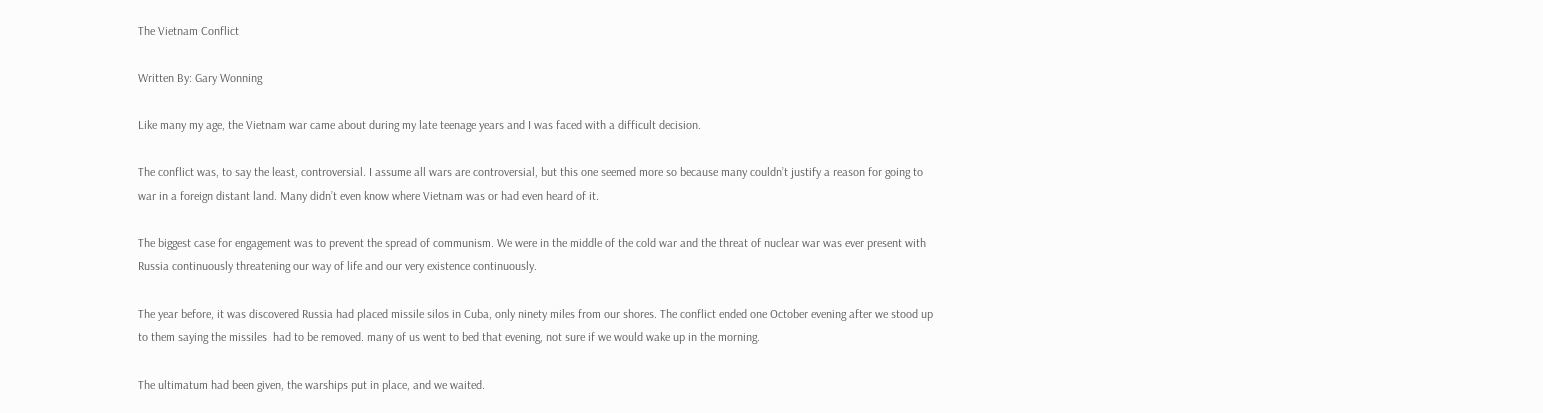The Vietnam Conflict

Written By: Gary Wonning

Like many my age, the Vietnam war came about during my late teenage years and I was faced with a difficult decision.

The conflict was, to say the least, controversial. I assume all wars are controversial, but this one seemed more so because many couldn’t justify a reason for going to war in a foreign distant land. Many didn’t even know where Vietnam was or had even heard of it.

The biggest case for engagement was to prevent the spread of communism. We were in the middle of the cold war and the threat of nuclear war was ever present with Russia continuously threatening our way of life and our very existence continuously.

The year before, it was discovered Russia had placed missile silos in Cuba, only ninety miles from our shores. The conflict ended one October evening after we stood up to them saying the missiles  had to be removed. many of us went to bed that evening, not sure if we would wake up in the morning.

The ultimatum had been given, the warships put in place, and we waited.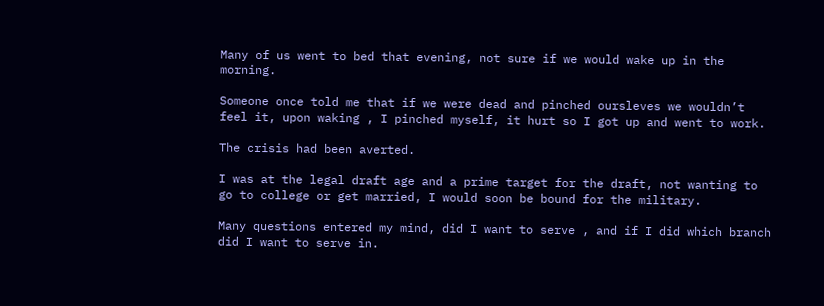Many of us went to bed that evening, not sure if we would wake up in the morning.

Someone once told me that if we were dead and pinched oursleves we wouldn’t feel it, upon waking , I pinched myself, it hurt so I got up and went to work.

The crisis had been averted.

I was at the legal draft age and a prime target for the draft, not wanting to go to college or get married, I would soon be bound for the military.

Many questions entered my mind, did I want to serve , and if I did which branch did I want to serve in.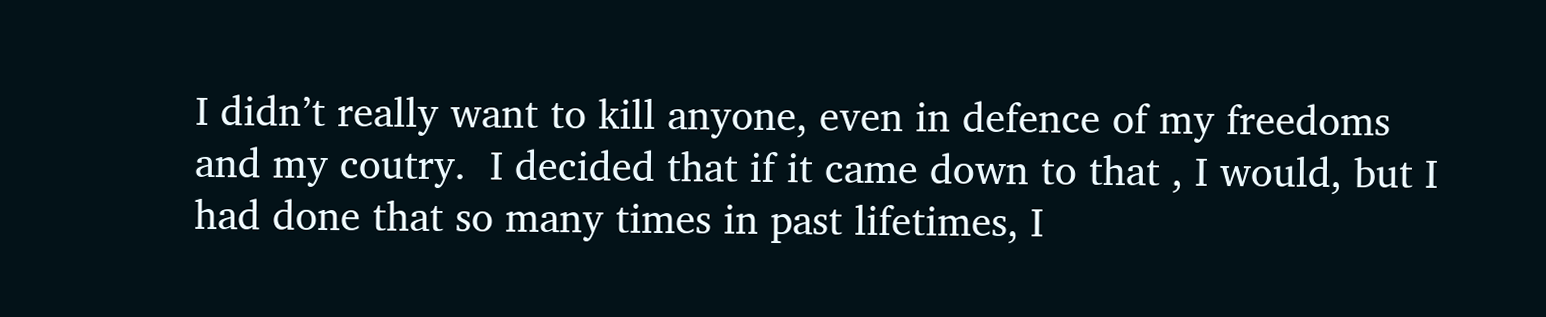I didn’t really want to kill anyone, even in defence of my freedoms and my coutry.  I decided that if it came down to that , I would, but I had done that so many times in past lifetimes, I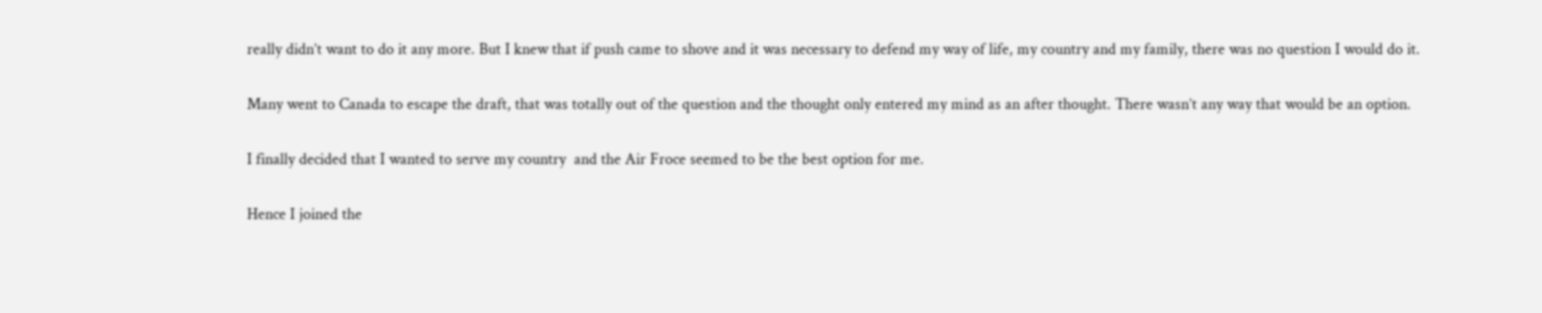really didn’t want to do it any more. But I knew that if push came to shove and it was necessary to defend my way of life, my country and my family, there was no question I would do it.

Many went to Canada to escape the draft, that was totally out of the question and the thought only entered my mind as an after thought. There wasn’t any way that would be an option.

I finally decided that I wanted to serve my country  and the Air Froce seemed to be the best option for me.

Hence I joined the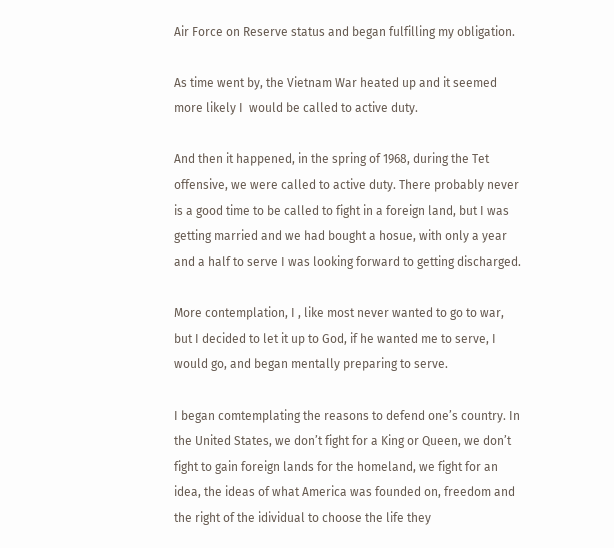Air Force on Reserve status and began fulfilling my obligation.

As time went by, the Vietnam War heated up and it seemed more likely I  would be called to active duty.

And then it happened, in the spring of 1968, during the Tet offensive, we were called to active duty. There probably never is a good time to be called to fight in a foreign land, but I was getting married and we had bought a hosue, with only a year and a half to serve I was looking forward to getting discharged.

More contemplation, I , like most never wanted to go to war, but I decided to let it up to God, if he wanted me to serve, I would go, and began mentally preparing to serve.

I began comtemplating the reasons to defend one’s country. In the United States, we don’t fight for a King or Queen, we don’t fight to gain foreign lands for the homeland, we fight for an idea, the ideas of what America was founded on, freedom and the right of the idividual to choose the life they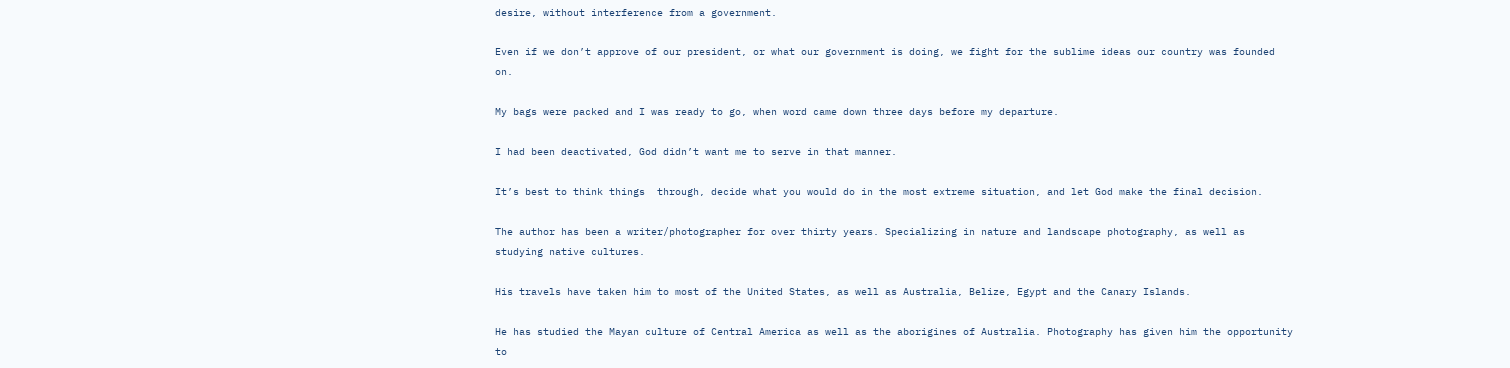desire, without interference from a government.

Even if we don’t approve of our president, or what our government is doing, we fight for the sublime ideas our country was founded on.

My bags were packed and I was ready to go, when word came down three days before my departure.

I had been deactivated, God didn’t want me to serve in that manner.

It’s best to think things  through, decide what you would do in the most extreme situation, and let God make the final decision.

The author has been a writer/photographer for over thirty years. Specializing in nature and landscape photography, as well as studying native cultures.

His travels have taken him to most of the United States, as well as Australia, Belize, Egypt and the Canary Islands.

He has studied the Mayan culture of Central America as well as the aborigines of Australia. Photography has given him the opportunity to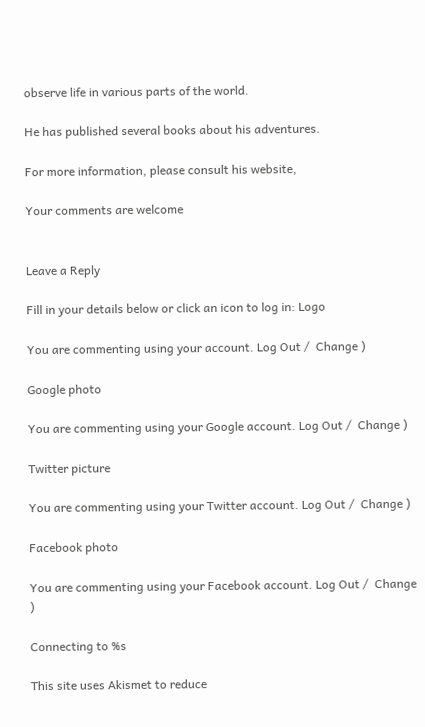observe life in various parts of the world.

He has published several books about his adventures.

For more information, please consult his website,

Your comments are welcome


Leave a Reply

Fill in your details below or click an icon to log in: Logo

You are commenting using your account. Log Out /  Change )

Google photo

You are commenting using your Google account. Log Out /  Change )

Twitter picture

You are commenting using your Twitter account. Log Out /  Change )

Facebook photo

You are commenting using your Facebook account. Log Out /  Change )

Connecting to %s

This site uses Akismet to reduce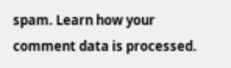spam. Learn how your comment data is processed.